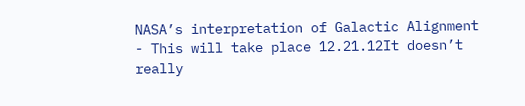NASA’s interpretation of Galactic Alignment - This will take place 12.21.12It doesn’t really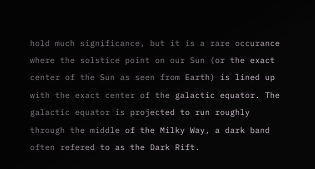hold much significance, but it is a rare occurance where the solstice point on our Sun (or the exact center of the Sun as seen from Earth) is lined up with the exact center of the galactic equator. The galactic equator is projected to run roughly through the middle of the Milky Way, a dark band often refered to as the Dark Rift.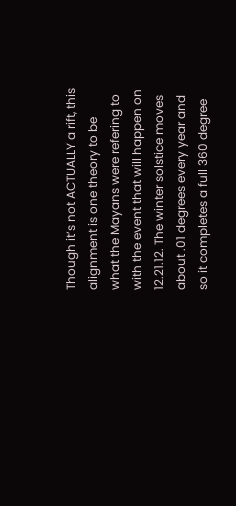Though it’s not ACTUALLY a rift, this alignment is one theory to be what the Mayans were refering to with the event that will happen on 12.21.12. The winter solstice moves about .01 degrees every year and so it completes a full 360 degree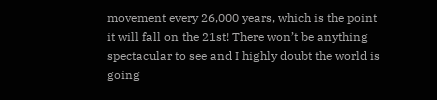movement every 26,000 years, which is the point it will fall on the 21st! There won’t be anything spectacular to see and I highly doubt the world is going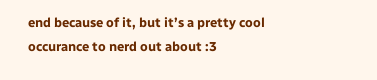end because of it, but it’s a pretty cool occurance to nerd out about :3